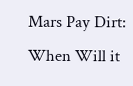Mars Pay Dirt: When Will it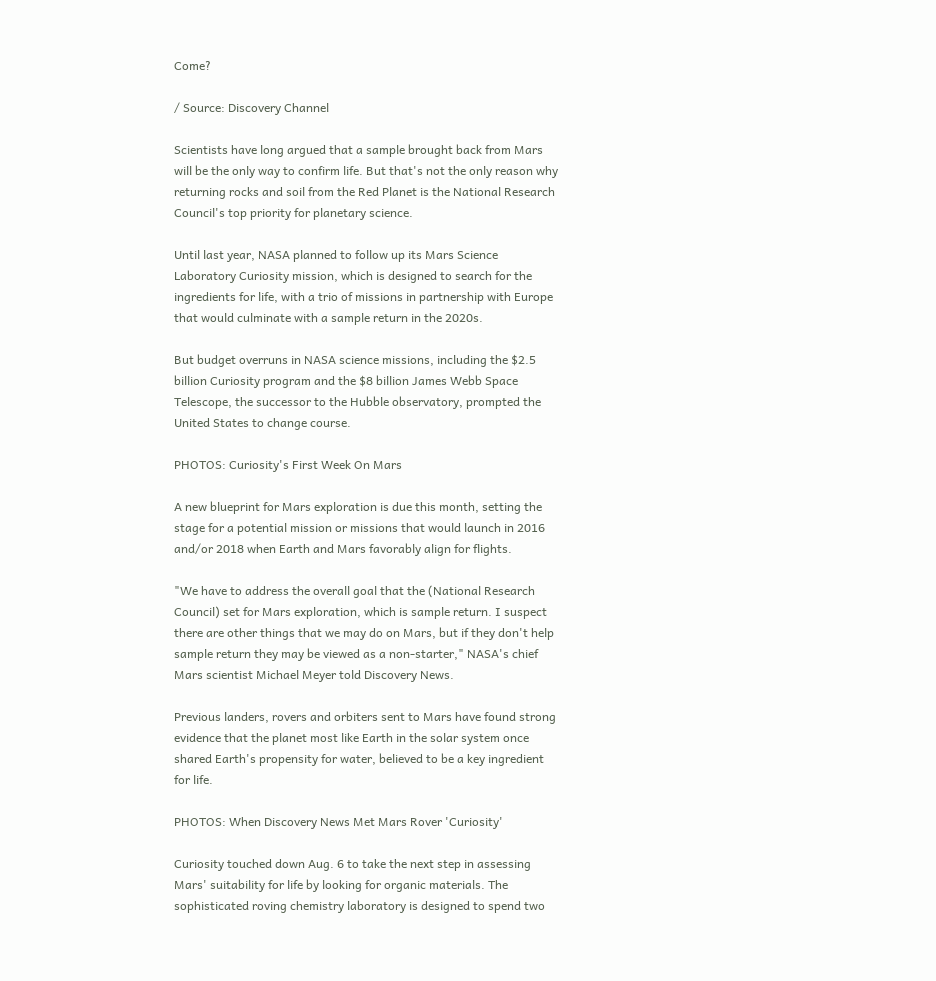Come?

/ Source: Discovery Channel

Scientists have long argued that a sample brought back from Mars will be the only way to confirm life. But that's not the only reason why returning rocks and soil from the Red Planet is the National Research Council's top priority for planetary science.

Until last year, NASA planned to follow up its Mars Science Laboratory Curiosity mission, which is designed to search for the ingredients for life, with a trio of missions in partnership with Europe that would culminate with a sample return in the 2020s.

But budget overruns in NASA science missions, including the $2.5 billion Curiosity program and the $8 billion James Webb Space Telescope, the successor to the Hubble observatory, prompted the United States to change course.

PHOTOS: Curiosity's First Week On Mars

A new blueprint for Mars exploration is due this month, setting the stage for a potential mission or missions that would launch in 2016 and/or 2018 when Earth and Mars favorably align for flights.

"We have to address the overall goal that the (National Research Council) set for Mars exploration, which is sample return. I suspect there are other things that we may do on Mars, but if they don't help sample return they may be viewed as a non-starter," NASA's chief Mars scientist Michael Meyer told Discovery News.

Previous landers, rovers and orbiters sent to Mars have found strong evidence that the planet most like Earth in the solar system once shared Earth's propensity for water, believed to be a key ingredient for life.

PHOTOS: When Discovery News Met Mars Rover 'Curiosity'

Curiosity touched down Aug. 6 to take the next step in assessing Mars' suitability for life by looking for organic materials. The sophisticated roving chemistry laboratory is designed to spend two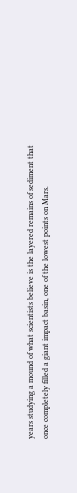years studying a mound of what scientists believe is the layered remains of sediment that once completely filled a giant impact basin, one of the lowest points on Mars.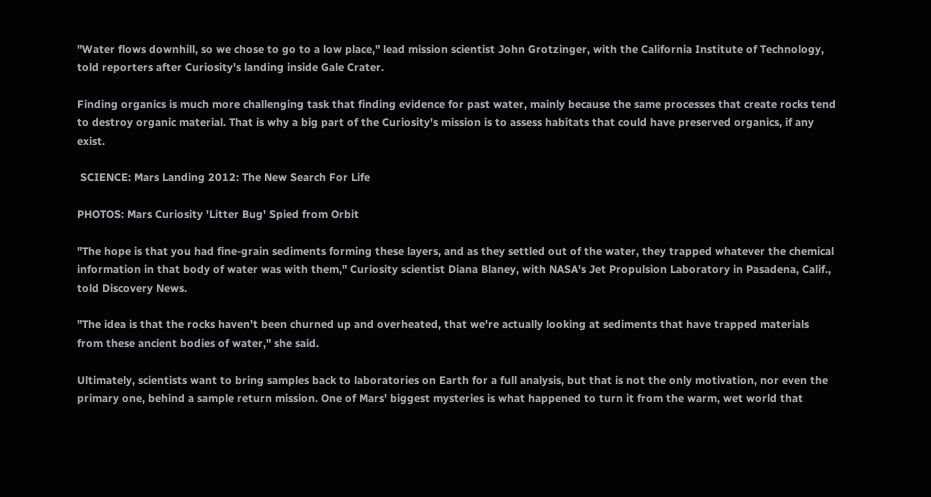"Water flows downhill, so we chose to go to a low place," lead mission scientist John Grotzinger, with the California Institute of Technology, told reporters after Curiosity's landing inside Gale Crater.

Finding organics is much more challenging task that finding evidence for past water, mainly because the same processes that create rocks tend to destroy organic material. That is why a big part of the Curiosity's mission is to assess habitats that could have preserved organics, if any exist.

 SCIENCE: Mars Landing 2012: The New Search For Life

PHOTOS: Mars Curiosity 'Litter Bug' Spied from Orbit

"The hope is that you had fine-grain sediments forming these layers, and as they settled out of the water, they trapped whatever the chemical information in that body of water was with them," Curiosity scientist Diana Blaney, with NASA's Jet Propulsion Laboratory in Pasadena, Calif., told Discovery News.

"The idea is that the rocks haven't been churned up and overheated, that we're actually looking at sediments that have trapped materials from these ancient bodies of water," she said.

Ultimately, scientists want to bring samples back to laboratories on Earth for a full analysis, but that is not the only motivation, nor even the primary one, behind a sample return mission. One of Mars' biggest mysteries is what happened to turn it from the warm, wet world that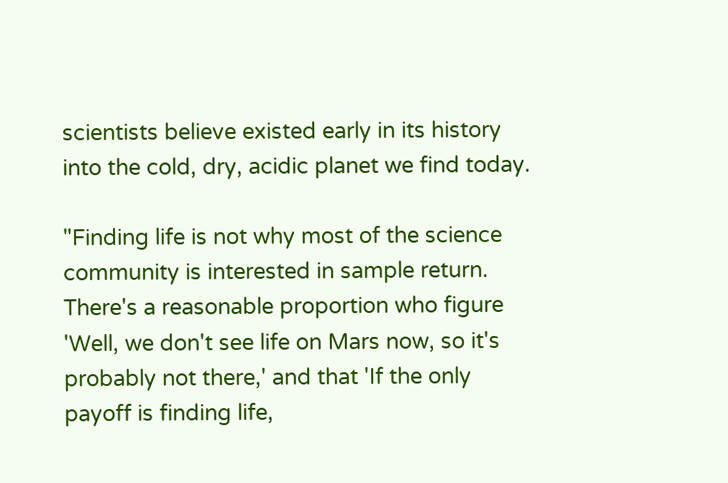scientists believe existed early in its history into the cold, dry, acidic planet we find today.

"Finding life is not why most of the science community is interested in sample return. There's a reasonable proportion who figure 'Well, we don't see life on Mars now, so it's probably not there,' and that 'If the only payoff is finding life,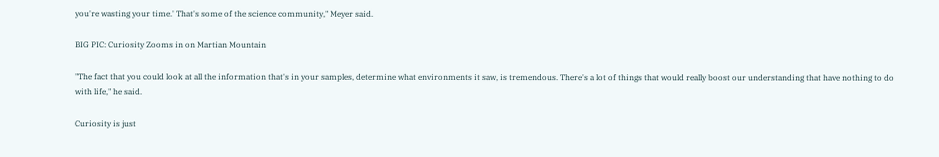you're wasting your time.' That's some of the science community," Meyer said.

BIG PIC: Curiosity Zooms in on Martian Mountain

"The fact that you could look at all the information that's in your samples, determine what environments it saw, is tremendous. There's a lot of things that would really boost our understanding that have nothing to do with life," he said.

Curiosity is just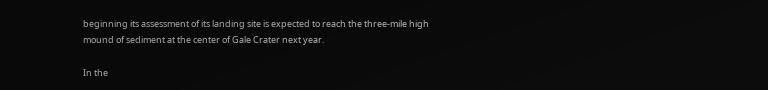beginning its assessment of its landing site is expected to reach the three-mile high mound of sediment at the center of Gale Crater next year.

In the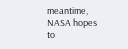meantime, NASA hopes to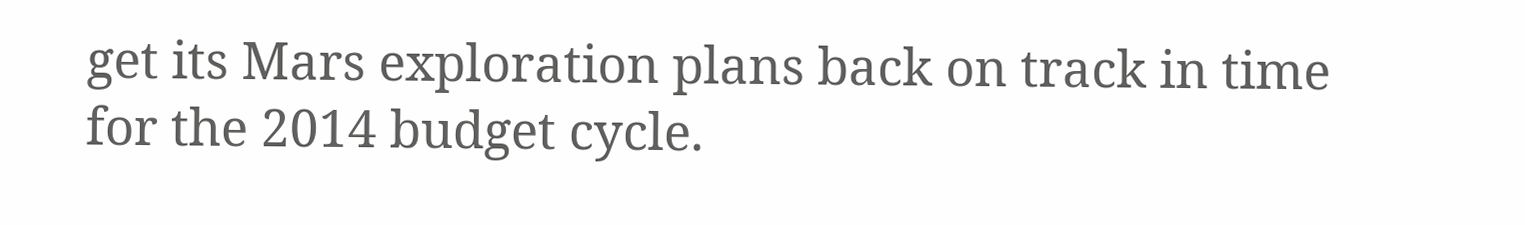get its Mars exploration plans back on track in time for the 2014 budget cycle.